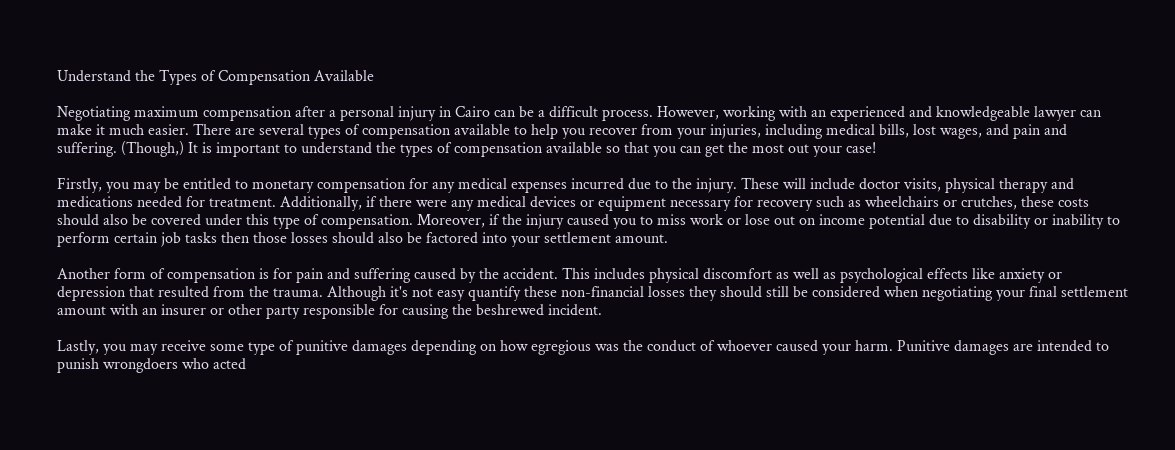Understand the Types of Compensation Available

Negotiating maximum compensation after a personal injury in Cairo can be a difficult process. However, working with an experienced and knowledgeable lawyer can make it much easier. There are several types of compensation available to help you recover from your injuries, including medical bills, lost wages, and pain and suffering. (Though,) It is important to understand the types of compensation available so that you can get the most out your case!

Firstly, you may be entitled to monetary compensation for any medical expenses incurred due to the injury. These will include doctor visits, physical therapy and medications needed for treatment. Additionally, if there were any medical devices or equipment necessary for recovery such as wheelchairs or crutches, these costs should also be covered under this type of compensation. Moreover, if the injury caused you to miss work or lose out on income potential due to disability or inability to perform certain job tasks then those losses should also be factored into your settlement amount.

Another form of compensation is for pain and suffering caused by the accident. This includes physical discomfort as well as psychological effects like anxiety or depression that resulted from the trauma. Although it's not easy quantify these non-financial losses they should still be considered when negotiating your final settlement amount with an insurer or other party responsible for causing the beshrewed incident.

Lastly, you may receive some type of punitive damages depending on how egregious was the conduct of whoever caused your harm. Punitive damages are intended to punish wrongdoers who acted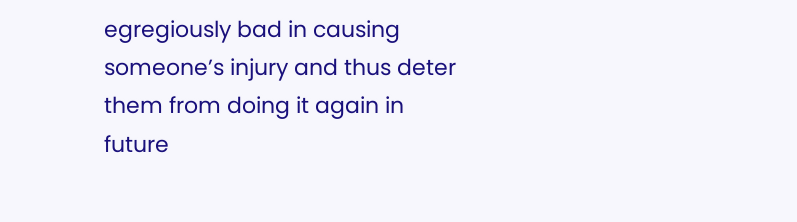egregiously bad in causing someone’s injury and thus deter them from doing it again in future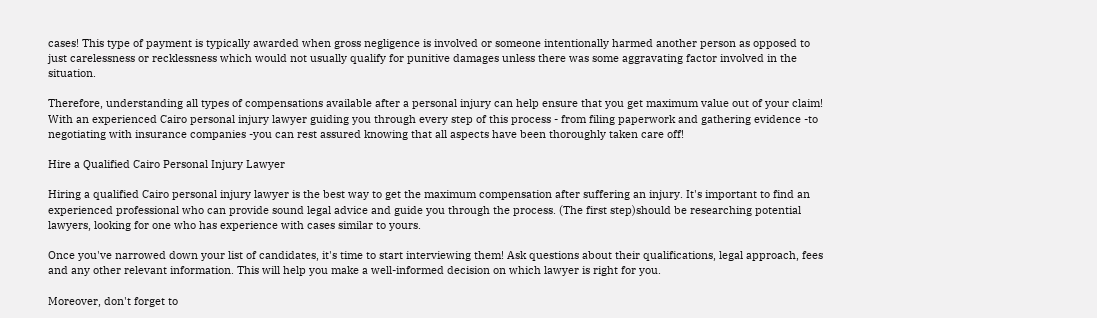cases! This type of payment is typically awarded when gross negligence is involved or someone intentionally harmed another person as opposed to just carelessness or recklessness which would not usually qualify for punitive damages unless there was some aggravating factor involved in the situation.

Therefore, understanding all types of compensations available after a personal injury can help ensure that you get maximum value out of your claim! With an experienced Cairo personal injury lawyer guiding you through every step of this process - from filing paperwork and gathering evidence -to negotiating with insurance companies -you can rest assured knowing that all aspects have been thoroughly taken care off!

Hire a Qualified Cairo Personal Injury Lawyer

Hiring a qualified Cairo personal injury lawyer is the best way to get the maximum compensation after suffering an injury. It's important to find an experienced professional who can provide sound legal advice and guide you through the process. (The first step)should be researching potential lawyers, looking for one who has experience with cases similar to yours.

Once you've narrowed down your list of candidates, it's time to start interviewing them! Ask questions about their qualifications, legal approach, fees and any other relevant information. This will help you make a well-informed decision on which lawyer is right for you.

Moreover, don't forget to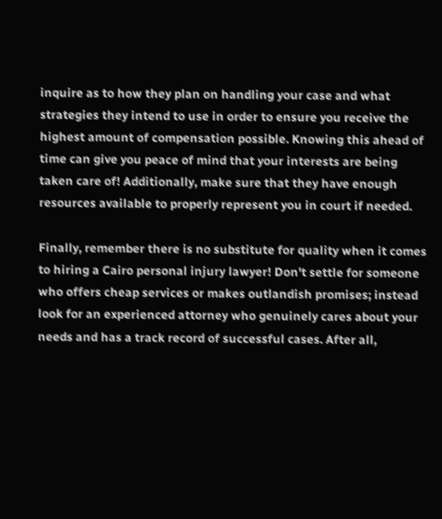inquire as to how they plan on handling your case and what strategies they intend to use in order to ensure you receive the highest amount of compensation possible. Knowing this ahead of time can give you peace of mind that your interests are being taken care of! Additionally, make sure that they have enough resources available to properly represent you in court if needed.

Finally, remember there is no substitute for quality when it comes to hiring a Cairo personal injury lawyer! Don't settle for someone who offers cheap services or makes outlandish promises; instead look for an experienced attorney who genuinely cares about your needs and has a track record of successful cases. After all,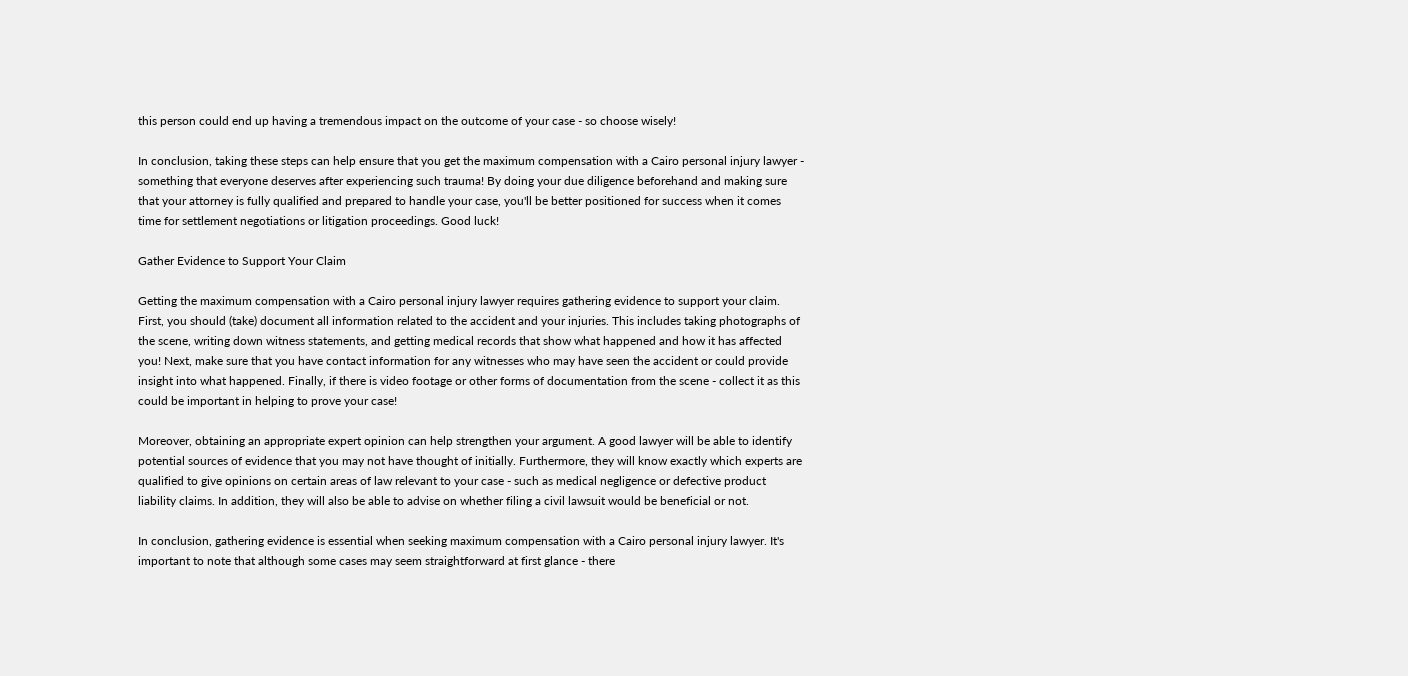this person could end up having a tremendous impact on the outcome of your case - so choose wisely!

In conclusion, taking these steps can help ensure that you get the maximum compensation with a Cairo personal injury lawyer - something that everyone deserves after experiencing such trauma! By doing your due diligence beforehand and making sure that your attorney is fully qualified and prepared to handle your case, you'll be better positioned for success when it comes time for settlement negotiations or litigation proceedings. Good luck!

Gather Evidence to Support Your Claim

Getting the maximum compensation with a Cairo personal injury lawyer requires gathering evidence to support your claim. First, you should (take) document all information related to the accident and your injuries. This includes taking photographs of the scene, writing down witness statements, and getting medical records that show what happened and how it has affected you! Next, make sure that you have contact information for any witnesses who may have seen the accident or could provide insight into what happened. Finally, if there is video footage or other forms of documentation from the scene - collect it as this could be important in helping to prove your case!

Moreover, obtaining an appropriate expert opinion can help strengthen your argument. A good lawyer will be able to identify potential sources of evidence that you may not have thought of initially. Furthermore, they will know exactly which experts are qualified to give opinions on certain areas of law relevant to your case - such as medical negligence or defective product liability claims. In addition, they will also be able to advise on whether filing a civil lawsuit would be beneficial or not.

In conclusion, gathering evidence is essential when seeking maximum compensation with a Cairo personal injury lawyer. It's important to note that although some cases may seem straightforward at first glance - there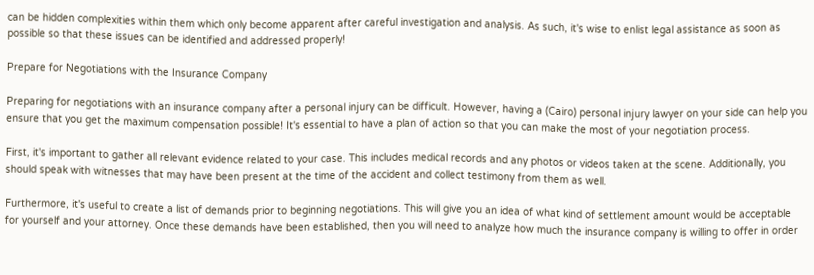can be hidden complexities within them which only become apparent after careful investigation and analysis. As such, it's wise to enlist legal assistance as soon as possible so that these issues can be identified and addressed properly!

Prepare for Negotiations with the Insurance Company

Preparing for negotiations with an insurance company after a personal injury can be difficult. However, having a (Cairo) personal injury lawyer on your side can help you ensure that you get the maximum compensation possible! It's essential to have a plan of action so that you can make the most of your negotiation process.

First, it's important to gather all relevant evidence related to your case. This includes medical records and any photos or videos taken at the scene. Additionally, you should speak with witnesses that may have been present at the time of the accident and collect testimony from them as well.

Furthermore, it's useful to create a list of demands prior to beginning negotiations. This will give you an idea of what kind of settlement amount would be acceptable for yourself and your attorney. Once these demands have been established, then you will need to analyze how much the insurance company is willing to offer in order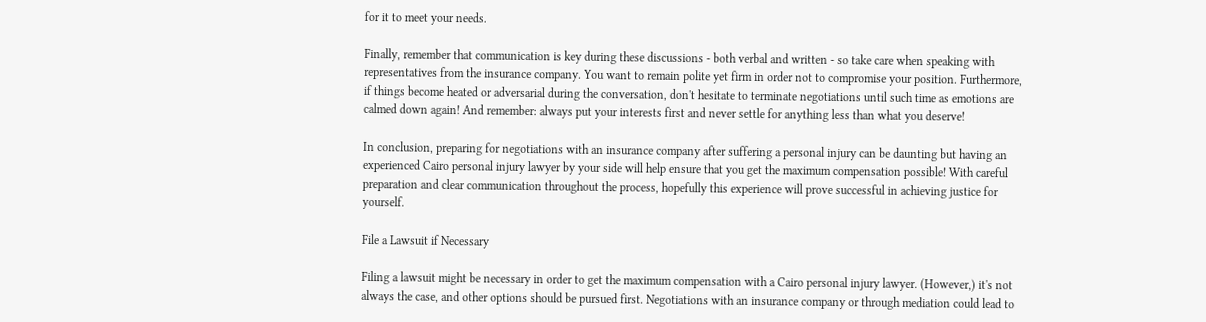for it to meet your needs.

Finally, remember that communication is key during these discussions - both verbal and written - so take care when speaking with representatives from the insurance company. You want to remain polite yet firm in order not to compromise your position. Furthermore, if things become heated or adversarial during the conversation, don't hesitate to terminate negotiations until such time as emotions are calmed down again! And remember: always put your interests first and never settle for anything less than what you deserve!

In conclusion, preparing for negotiations with an insurance company after suffering a personal injury can be daunting but having an experienced Cairo personal injury lawyer by your side will help ensure that you get the maximum compensation possible! With careful preparation and clear communication throughout the process, hopefully this experience will prove successful in achieving justice for yourself.

File a Lawsuit if Necessary

Filing a lawsuit might be necessary in order to get the maximum compensation with a Cairo personal injury lawyer. (However,) it's not always the case, and other options should be pursued first. Negotiations with an insurance company or through mediation could lead to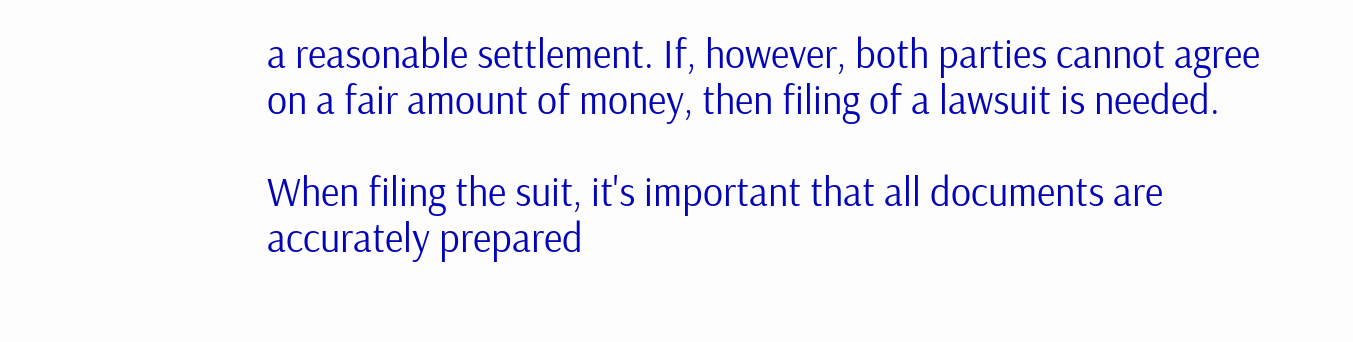a reasonable settlement. If, however, both parties cannot agree on a fair amount of money, then filing of a lawsuit is needed.

When filing the suit, it's important that all documents are accurately prepared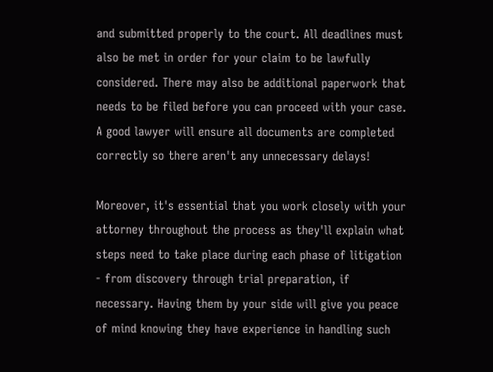and submitted properly to the court. All deadlines must also be met in order for your claim to be lawfully considered. There may also be additional paperwork that needs to be filed before you can proceed with your case. A good lawyer will ensure all documents are completed correctly so there aren't any unnecessary delays!

Moreover, it's essential that you work closely with your attorney throughout the process as they'll explain what steps need to take place during each phase of litigation - from discovery through trial preparation, if necessary. Having them by your side will give you peace of mind knowing they have experience in handling such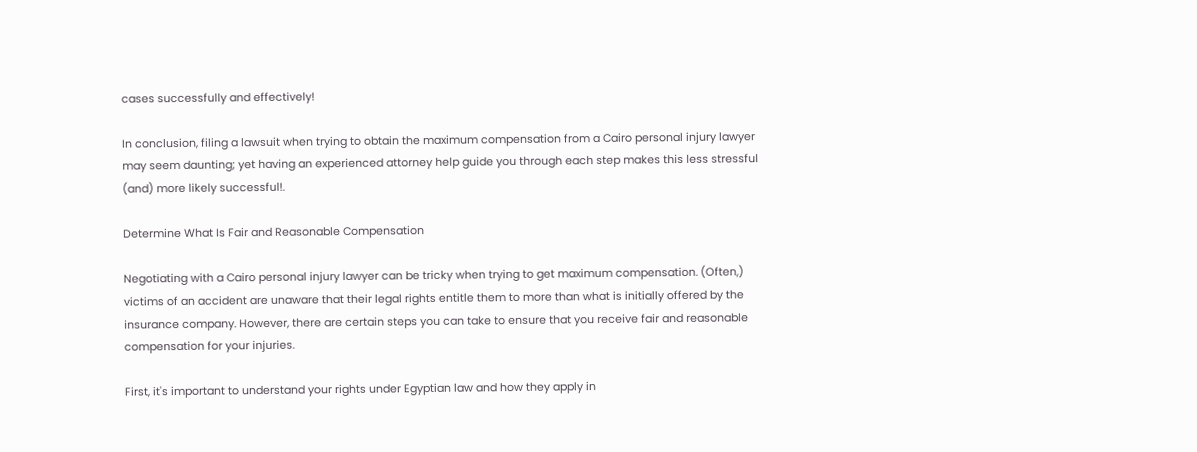cases successfully and effectively!

In conclusion, filing a lawsuit when trying to obtain the maximum compensation from a Cairo personal injury lawyer may seem daunting; yet having an experienced attorney help guide you through each step makes this less stressful (and) more likely successful!.

Determine What Is Fair and Reasonable Compensation

Negotiating with a Cairo personal injury lawyer can be tricky when trying to get maximum compensation. (Often,) victims of an accident are unaware that their legal rights entitle them to more than what is initially offered by the insurance company. However, there are certain steps you can take to ensure that you receive fair and reasonable compensation for your injuries.

First, it's important to understand your rights under Egyptian law and how they apply in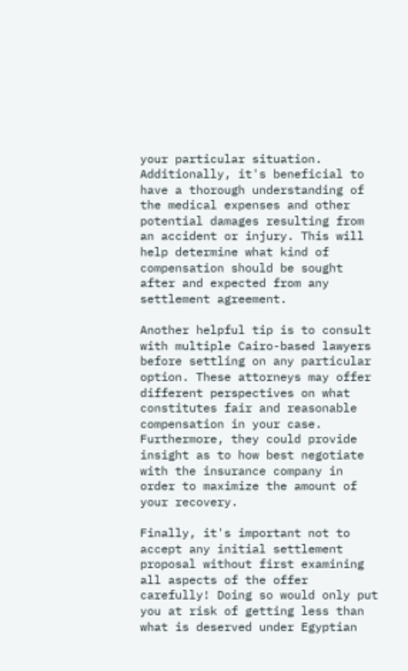your particular situation. Additionally, it's beneficial to have a thorough understanding of the medical expenses and other potential damages resulting from an accident or injury. This will help determine what kind of compensation should be sought after and expected from any settlement agreement.

Another helpful tip is to consult with multiple Cairo-based lawyers before settling on any particular option. These attorneys may offer different perspectives on what constitutes fair and reasonable compensation in your case. Furthermore, they could provide insight as to how best negotiate with the insurance company in order to maximize the amount of your recovery.

Finally, it's important not to accept any initial settlement proposal without first examining all aspects of the offer carefully! Doing so would only put you at risk of getting less than what is deserved under Egyptian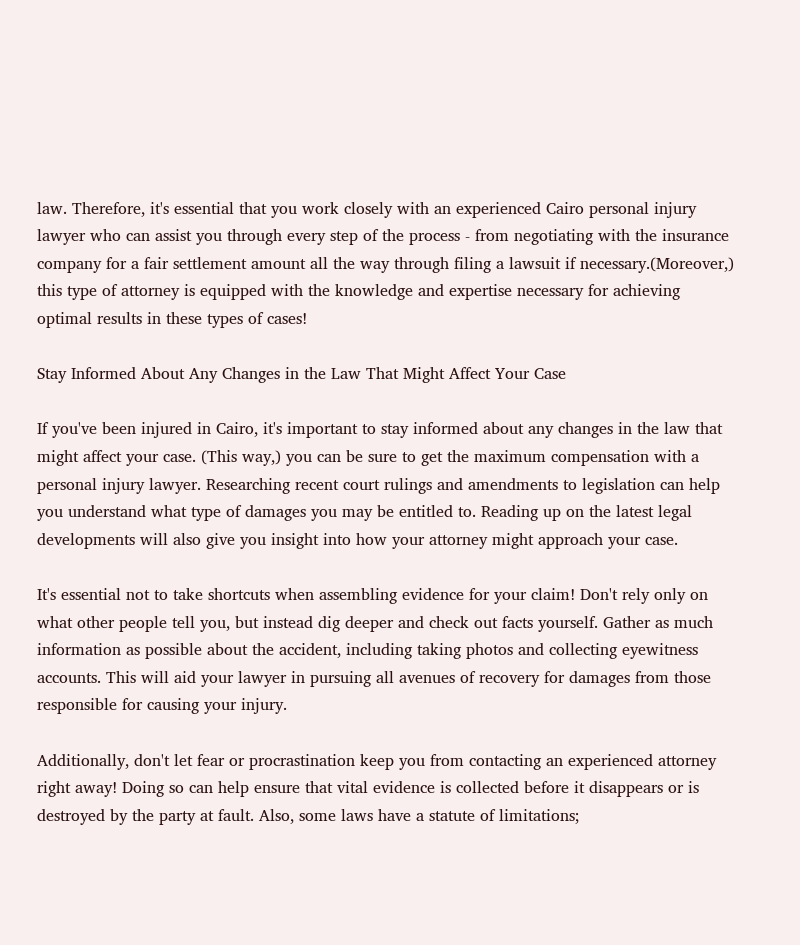law. Therefore, it's essential that you work closely with an experienced Cairo personal injury lawyer who can assist you through every step of the process - from negotiating with the insurance company for a fair settlement amount all the way through filing a lawsuit if necessary.(Moreover,) this type of attorney is equipped with the knowledge and expertise necessary for achieving optimal results in these types of cases!

Stay Informed About Any Changes in the Law That Might Affect Your Case

If you've been injured in Cairo, it's important to stay informed about any changes in the law that might affect your case. (This way,) you can be sure to get the maximum compensation with a personal injury lawyer. Researching recent court rulings and amendments to legislation can help you understand what type of damages you may be entitled to. Reading up on the latest legal developments will also give you insight into how your attorney might approach your case.

It's essential not to take shortcuts when assembling evidence for your claim! Don't rely only on what other people tell you, but instead dig deeper and check out facts yourself. Gather as much information as possible about the accident, including taking photos and collecting eyewitness accounts. This will aid your lawyer in pursuing all avenues of recovery for damages from those responsible for causing your injury.

Additionally, don't let fear or procrastination keep you from contacting an experienced attorney right away! Doing so can help ensure that vital evidence is collected before it disappears or is destroyed by the party at fault. Also, some laws have a statute of limitations;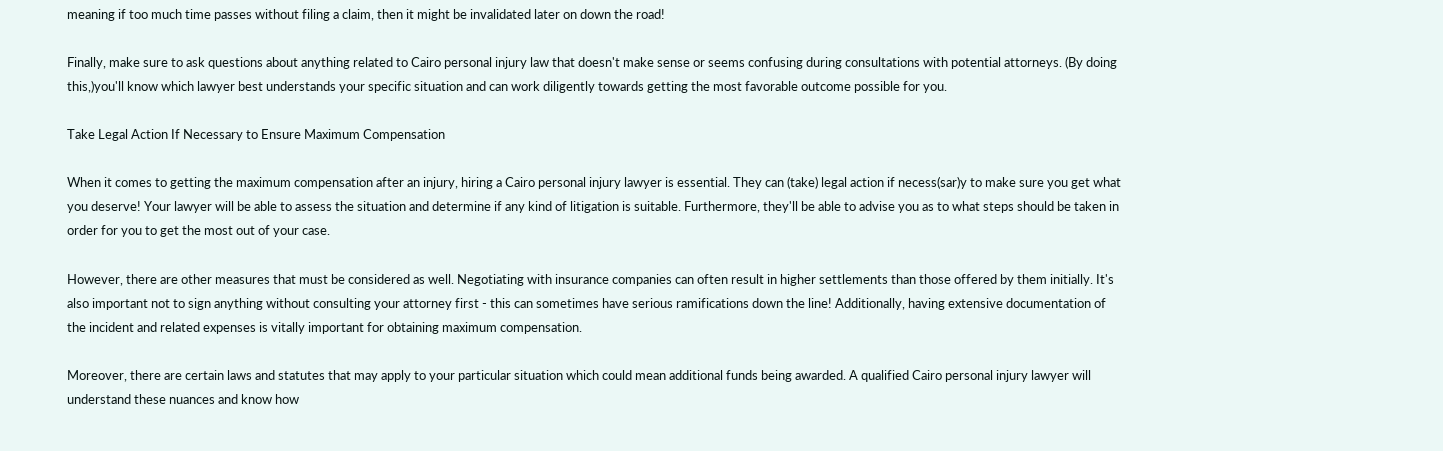meaning if too much time passes without filing a claim, then it might be invalidated later on down the road!

Finally, make sure to ask questions about anything related to Cairo personal injury law that doesn't make sense or seems confusing during consultations with potential attorneys. (By doing this,)you'll know which lawyer best understands your specific situation and can work diligently towards getting the most favorable outcome possible for you.

Take Legal Action If Necessary to Ensure Maximum Compensation

When it comes to getting the maximum compensation after an injury, hiring a Cairo personal injury lawyer is essential. They can (take) legal action if necess(sar)y to make sure you get what you deserve! Your lawyer will be able to assess the situation and determine if any kind of litigation is suitable. Furthermore, they'll be able to advise you as to what steps should be taken in order for you to get the most out of your case.

However, there are other measures that must be considered as well. Negotiating with insurance companies can often result in higher settlements than those offered by them initially. It's also important not to sign anything without consulting your attorney first - this can sometimes have serious ramifications down the line! Additionally, having extensive documentation of the incident and related expenses is vitally important for obtaining maximum compensation.

Moreover, there are certain laws and statutes that may apply to your particular situation which could mean additional funds being awarded. A qualified Cairo personal injury lawyer will understand these nuances and know how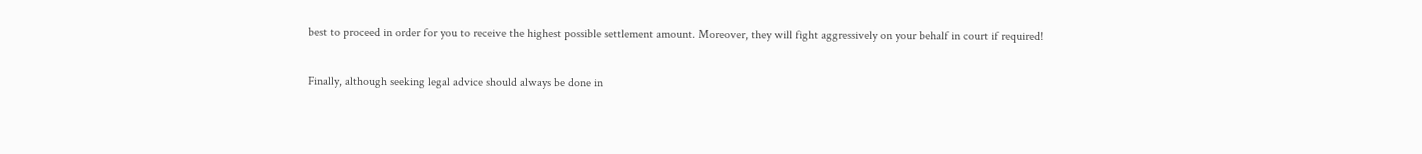best to proceed in order for you to receive the highest possible settlement amount. Moreover, they will fight aggressively on your behalf in court if required!

Finally, although seeking legal advice should always be done in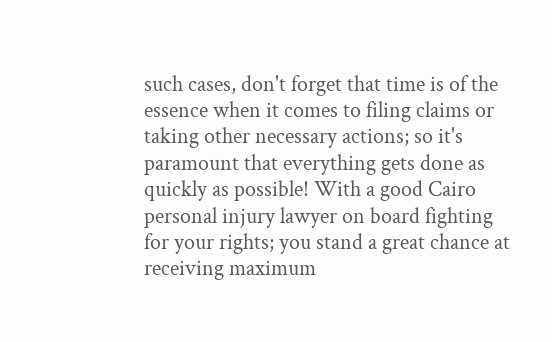such cases, don't forget that time is of the essence when it comes to filing claims or taking other necessary actions; so it's paramount that everything gets done as quickly as possible! With a good Cairo personal injury lawyer on board fighting for your rights; you stand a great chance at receiving maximum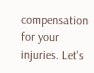compensation for your injuries. Let's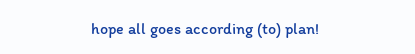hope all goes according (to) plan!